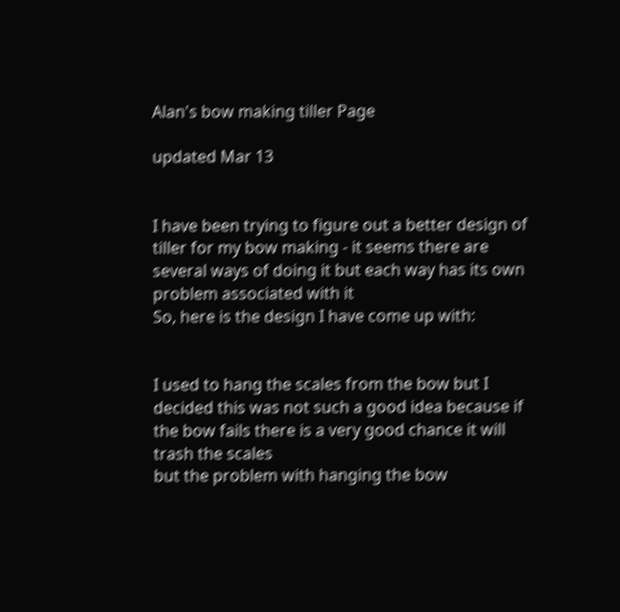Alan's bow making tiller Page

updated Mar 13


I have been trying to figure out a better design of tiller for my bow making - it seems there are several ways of doing it but each way has its own problem associated with it
So, here is the design I have come up with:


I used to hang the scales from the bow but I decided this was not such a good idea because if the bow fails there is a very good chance it will trash the scales
but the problem with hanging the bow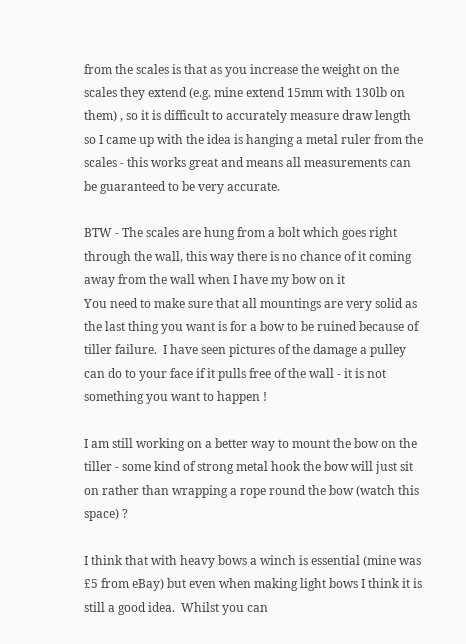from the scales is that as you increase the weight on the scales they extend (e.g. mine extend 15mm with 130lb on them) , so it is difficult to accurately measure draw length
so I came up with the idea is hanging a metal ruler from the scales - this works great and means all measurements can be guaranteed to be very accurate.

BTW - The scales are hung from a bolt which goes right through the wall, this way there is no chance of it coming away from the wall when I have my bow on it
You need to make sure that all mountings are very solid as the last thing you want is for a bow to be ruined because of tiller failure.  I have seen pictures of the damage a pulley can do to your face if it pulls free of the wall - it is not something you want to happen !

I am still working on a better way to mount the bow on the tiller - some kind of strong metal hook the bow will just sit on rather than wrapping a rope round the bow (watch this space) ?

I think that with heavy bows a winch is essential (mine was £5 from eBay) but even when making light bows I think it is still a good idea.  Whilst you can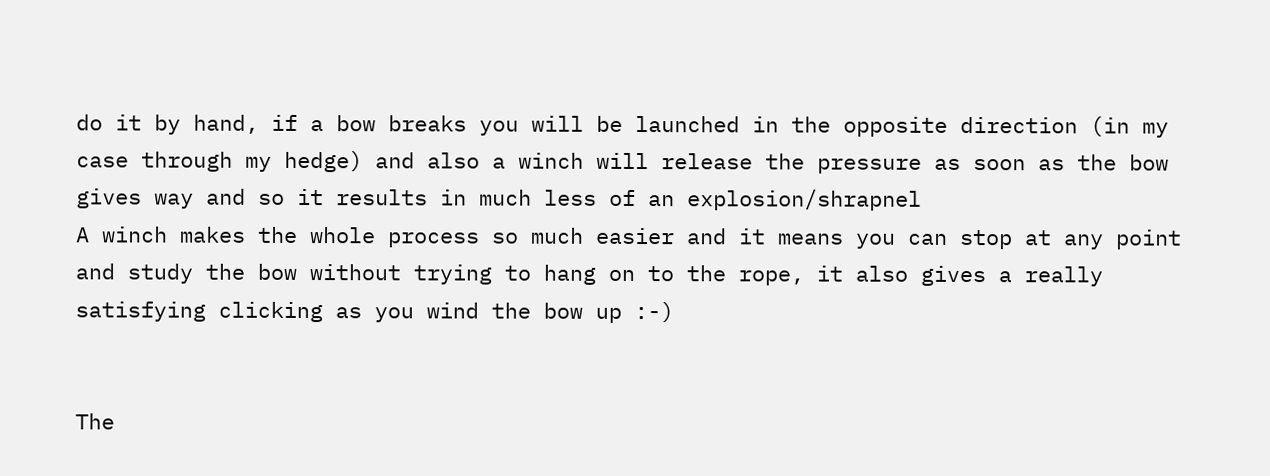do it by hand, if a bow breaks you will be launched in the opposite direction (in my case through my hedge) and also a winch will release the pressure as soon as the bow gives way and so it results in much less of an explosion/shrapnel
A winch makes the whole process so much easier and it means you can stop at any point and study the bow without trying to hang on to the rope, it also gives a really satisfying clicking as you wind the bow up :-)


The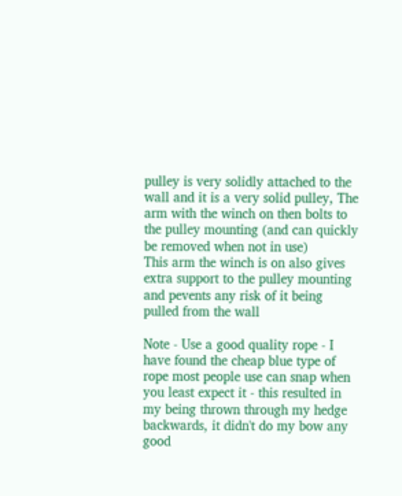pulley is very solidly attached to the wall and it is a very solid pulley, The arm with the winch on then bolts to the pulley mounting (and can quickly be removed when not in use)
This arm the winch is on also gives extra support to the pulley mounting and pevents any risk of it being pulled from the wall

Note - Use a good quality rope - I have found the cheap blue type of rope most people use can snap when you least expect it - this resulted in my being thrown through my hedge backwards, it didn't do my bow any good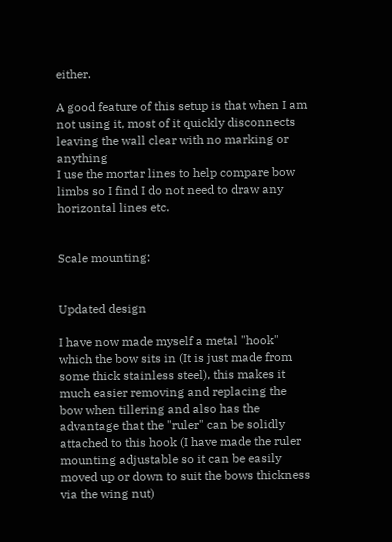either.

A good feature of this setup is that when I am not using it, most of it quickly disconnects leaving the wall clear with no marking or anything
I use the mortar lines to help compare bow limbs so I find I do not need to draw any horizontal lines etc.


Scale mounting:


Updated design

I have now made myself a metal "hook" which the bow sits in (It is just made from some thick stainless steel), this makes it much easier removing and replacing the bow when tillering and also has the advantage that the "ruler" can be solidly attached to this hook (I have made the ruler mounting adjustable so it can be easily moved up or down to suit the bows thickness via the wing nut)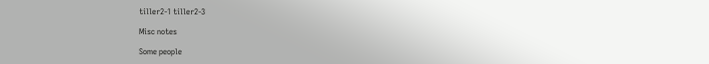tiller2-1 tiller2-3

Misc notes

Some people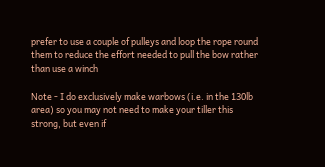prefer to use a couple of pulleys and loop the rope round them to reduce the effort needed to pull the bow rather than use a winch

Note - I do exclusively make warbows (i.e. in the 130lb area) so you may not need to make your tiller this strong, but even if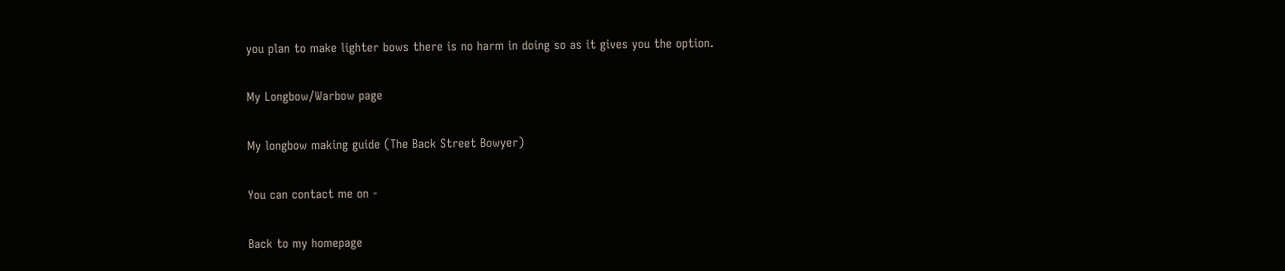you plan to make lighter bows there is no harm in doing so as it gives you the option.

My Longbow/Warbow page

My longbow making guide (The Back Street Bowyer)

You can contact me on -

Back to my homepage